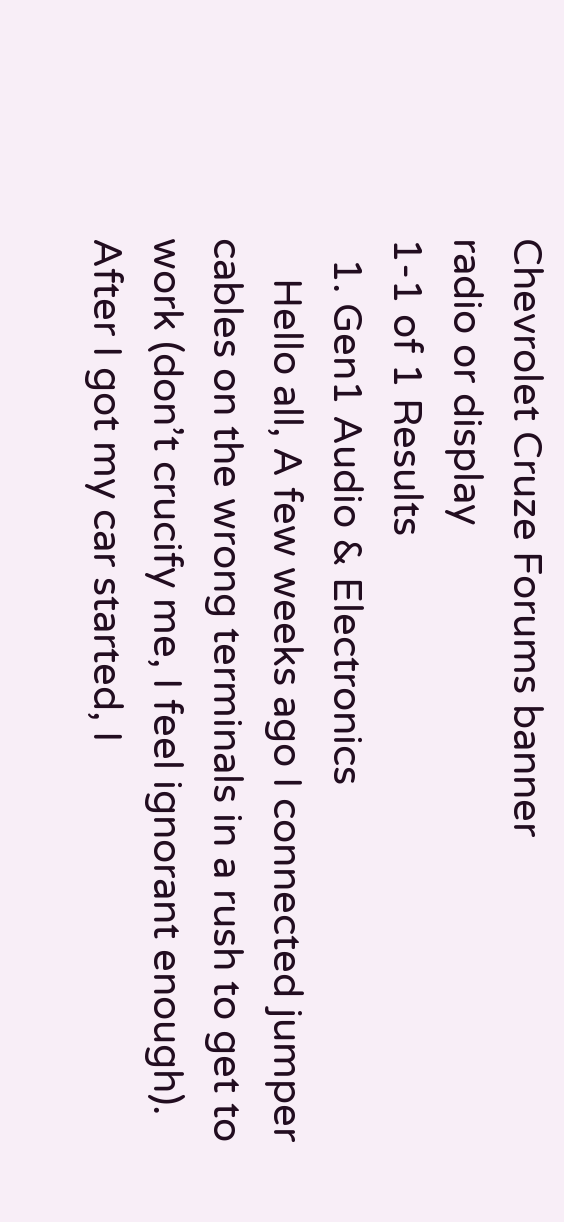Chevrolet Cruze Forums banner
radio or display
1-1 of 1 Results
  1. Gen1 Audio & Electronics
    Hello all, A few weeks ago I connected jumper cables on the wrong terminals in a rush to get to work (don’t crucify me, I feel ignorant enough). After I got my car started, I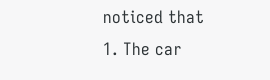noticed that 1. The car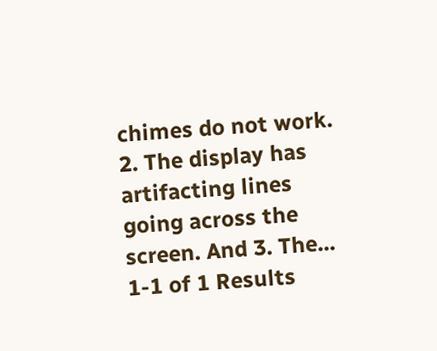chimes do not work. 2. The display has artifacting lines going across the screen. And 3. The...
1-1 of 1 Results